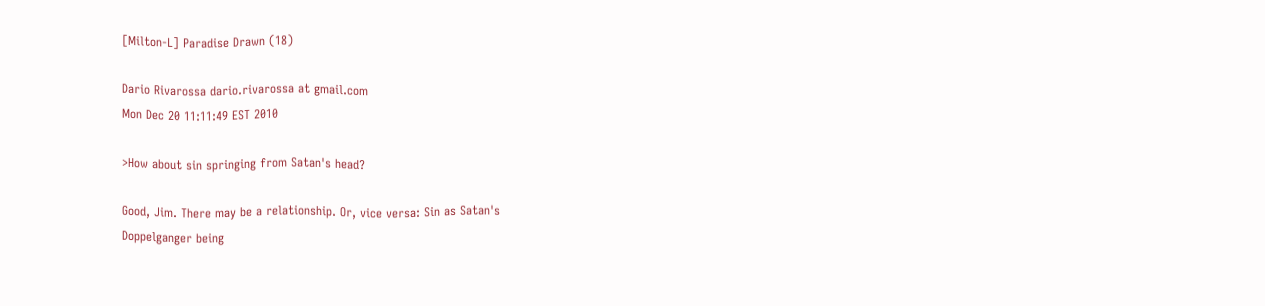[Milton-L] Paradise Drawn (18)

Dario Rivarossa dario.rivarossa at gmail.com
Mon Dec 20 11:11:49 EST 2010

>How about sin springing from Satan's head?

Good, Jim. There may be a relationship. Or, vice versa: Sin as Satan's
Doppelganger being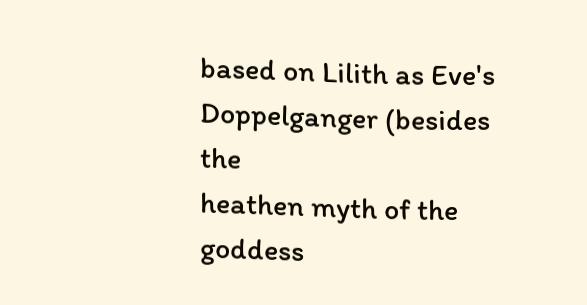based on Lilith as Eve's Doppelganger (besides the
heathen myth of the goddess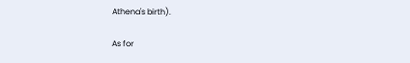Athena's birth).

As for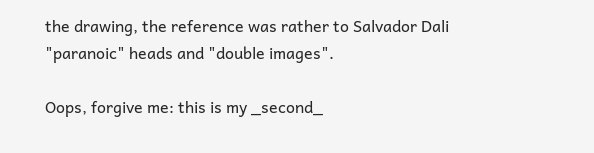the drawing, the reference was rather to Salvador Dali
"paranoic" heads and "double images".

Oops, forgive me: this is my _second_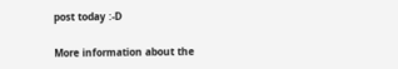post today :-D

More information about the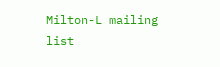Milton-L mailing list